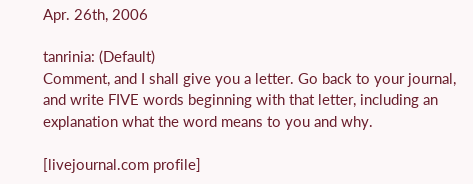Apr. 26th, 2006

tanrinia: (Default)
Comment, and I shall give you a letter. Go back to your journal, and write FIVE words beginning with that letter, including an explanation what the word means to you and why.

[livejournal.com profile]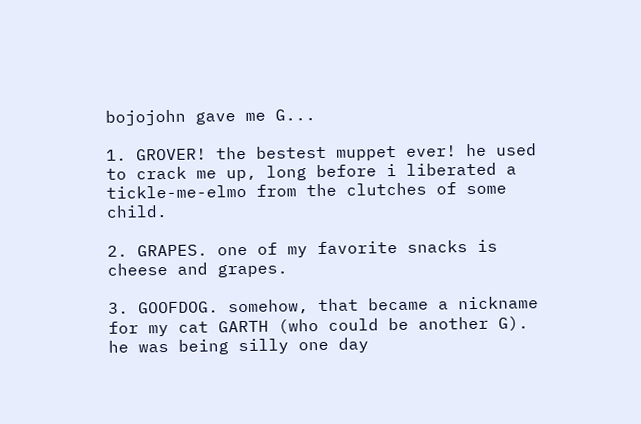bojojohn gave me G...

1. GROVER! the bestest muppet ever! he used to crack me up, long before i liberated a tickle-me-elmo from the clutches of some child.

2. GRAPES. one of my favorite snacks is cheese and grapes.

3. GOOFDOG. somehow, that became a nickname for my cat GARTH (who could be another G). he was being silly one day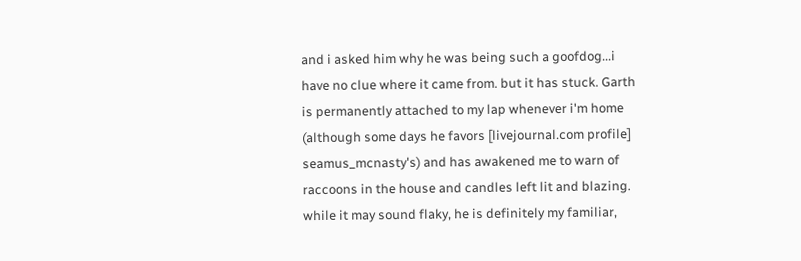and i asked him why he was being such a goofdog...i have no clue where it came from. but it has stuck. Garth is permanently attached to my lap whenever i'm home (although some days he favors [livejournal.com profile] seamus_mcnasty's) and has awakened me to warn of raccoons in the house and candles left lit and blazing. while it may sound flaky, he is definitely my familiar,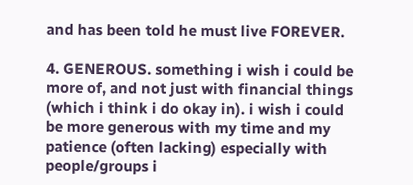and has been told he must live FOREVER.

4. GENEROUS. something i wish i could be more of, and not just with financial things (which i think i do okay in). i wish i could be more generous with my time and my patience (often lacking) especially with people/groups i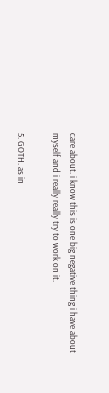care about. i know this is one big negative thing i have about myself and i really really try to work on it.

5. GOTH. as in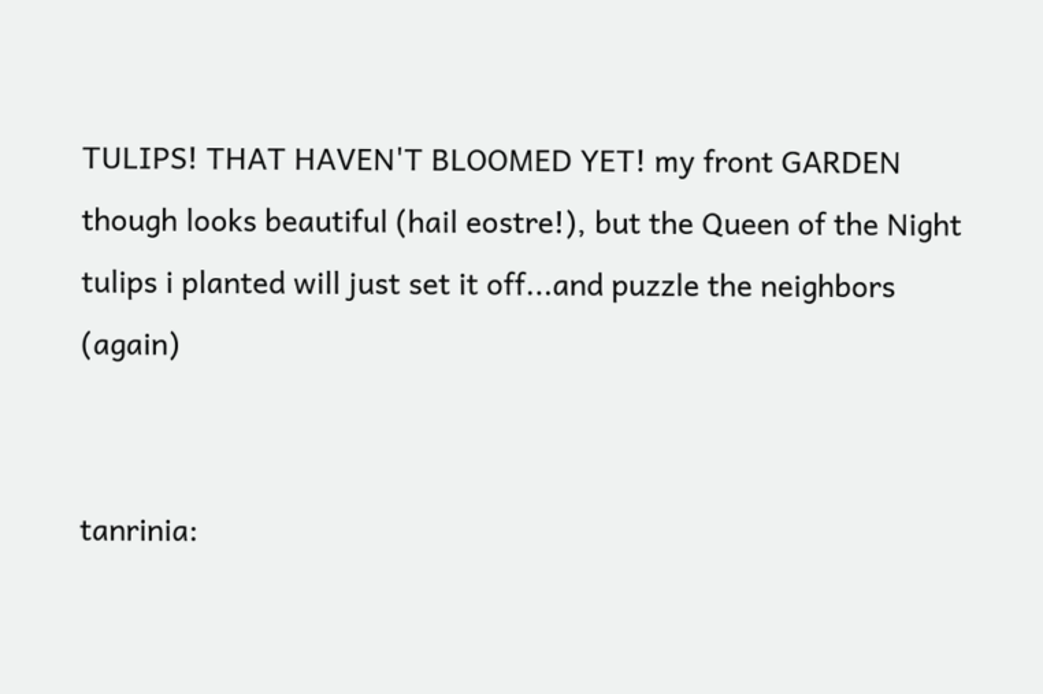TULIPS! THAT HAVEN'T BLOOMED YET! my front GARDEN though looks beautiful (hail eostre!), but the Queen of the Night tulips i planted will just set it off...and puzzle the neighbors (again)


tanrinia: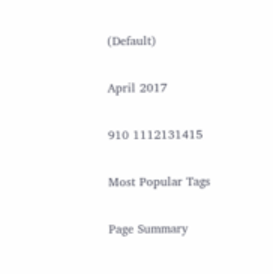(Default)

April 2017

910 1112131415

Most Popular Tags

Page Summary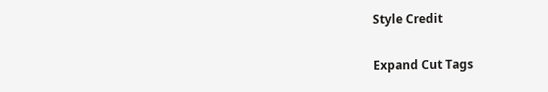Style Credit

Expand Cut Tags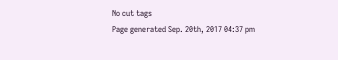No cut tags
Page generated Sep. 20th, 2017 04:37 pm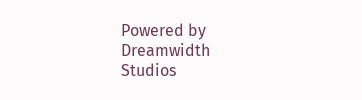Powered by Dreamwidth Studios